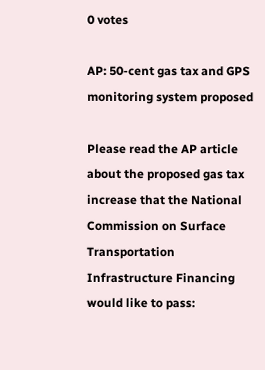0 votes

AP: 50-cent gas tax and GPS monitoring system proposed

Please read the AP article about the proposed gas tax increase that the National Commission on Surface Transportation Infrastructure Financing would like to pass: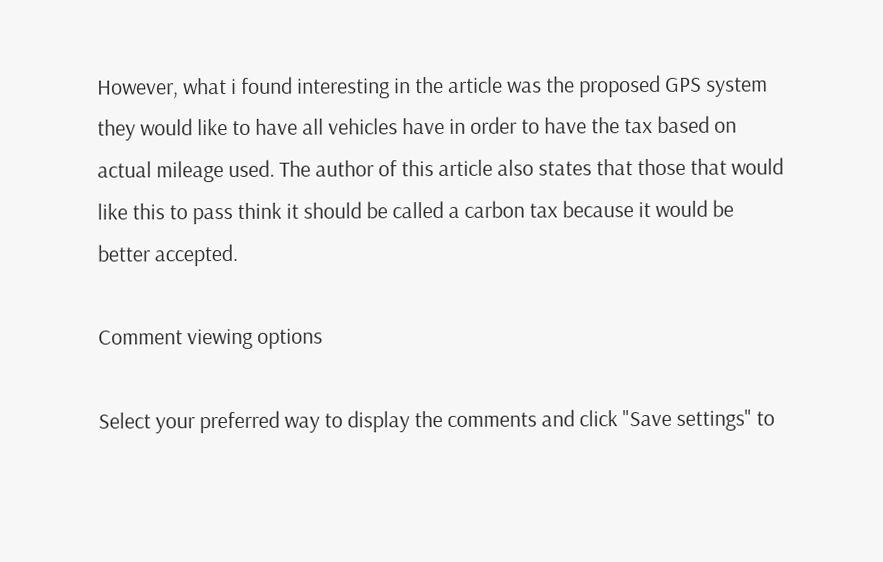However, what i found interesting in the article was the proposed GPS system they would like to have all vehicles have in order to have the tax based on actual mileage used. The author of this article also states that those that would like this to pass think it should be called a carbon tax because it would be better accepted.

Comment viewing options

Select your preferred way to display the comments and click "Save settings" to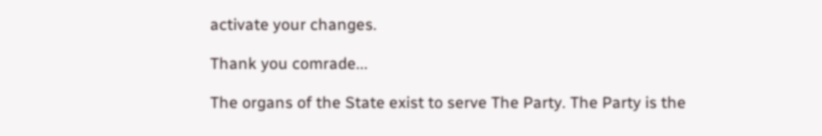activate your changes.

Thank you comrade...

The organs of the State exist to serve The Party. The Party is the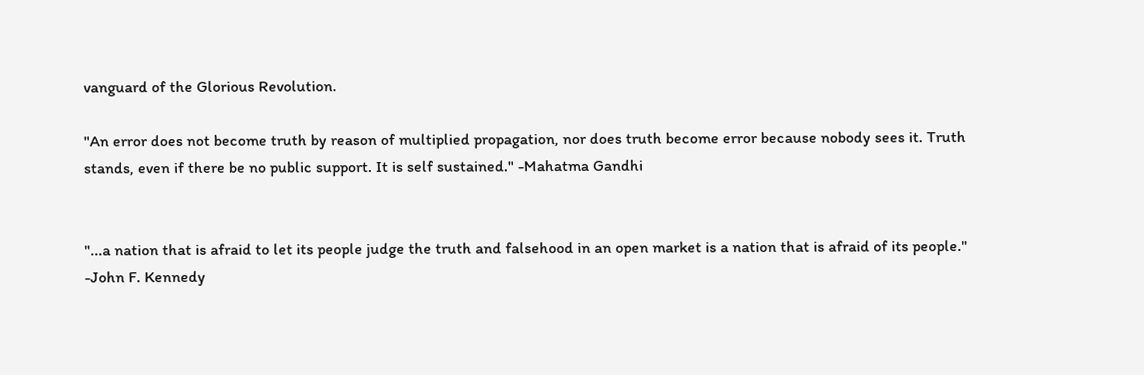vanguard of the Glorious Revolution.

"An error does not become truth by reason of multiplied propagation, nor does truth become error because nobody sees it. Truth stands, even if there be no public support. It is self sustained." -Mahatma Gandhi


"...a nation that is afraid to let its people judge the truth and falsehood in an open market is a nation that is afraid of its people." -John F. Kennedy